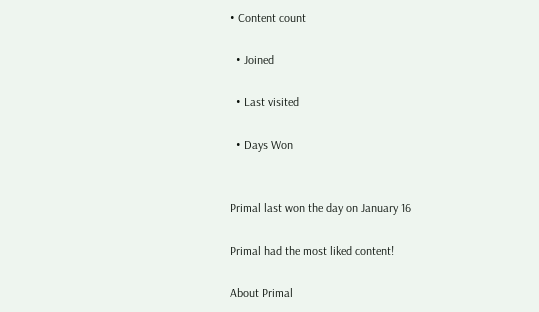• Content count

  • Joined

  • Last visited

  • Days Won


Primal last won the day on January 16

Primal had the most liked content!

About Primal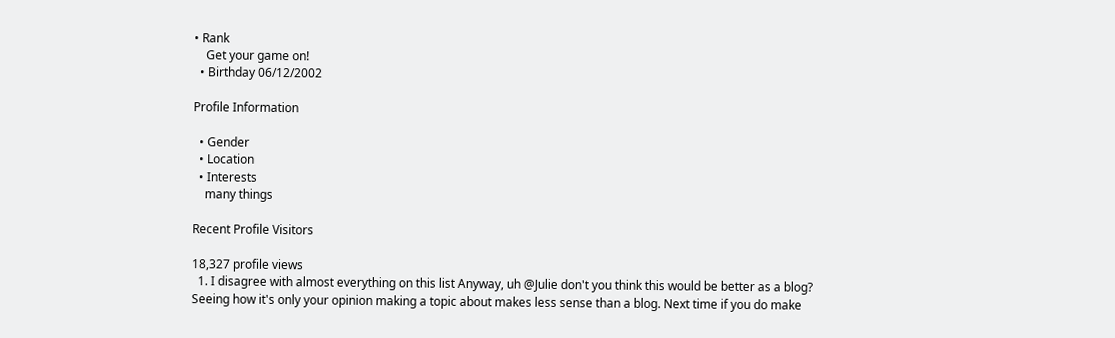• Rank
    Get your game on!
  • Birthday 06/12/2002

Profile Information

  • Gender
  • Location
  • Interests
    many things

Recent Profile Visitors

18,327 profile views
  1. I disagree with almost everything on this list Anyway, uh @Julie don't you think this would be better as a blog? Seeing how it's only your opinion making a topic about makes less sense than a blog. Next time if you do make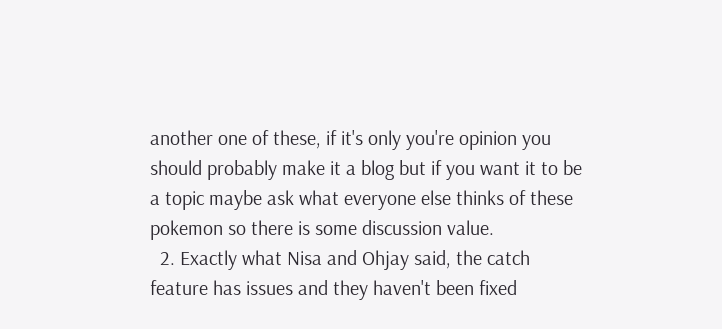another one of these, if it's only you're opinion you should probably make it a blog but if you want it to be a topic maybe ask what everyone else thinks of these pokemon so there is some discussion value.
  2. Exactly what Nisa and Ohjay said, the catch feature has issues and they haven't been fixed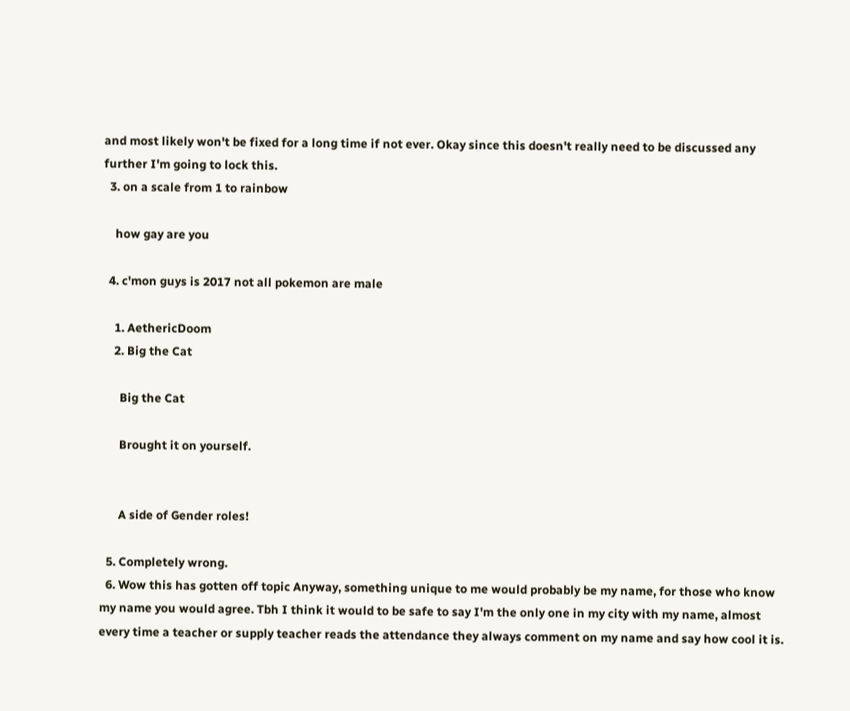and most likely won't be fixed for a long time if not ever. Okay since this doesn't really need to be discussed any further I'm going to lock this.
  3. on a scale from 1 to rainbow

    how gay are you

  4. c'mon guys is 2017 not all pokemon are male

    1. AethericDoom
    2. Big the Cat

      Big the Cat

      Brought it on yourself.


      A side of Gender roles!

  5. Completely wrong.
  6. Wow this has gotten off topic Anyway, something unique to me would probably be my name, for those who know my name you would agree. Tbh I think it would to be safe to say I'm the only one in my city with my name, almost every time a teacher or supply teacher reads the attendance they always comment on my name and say how cool it is.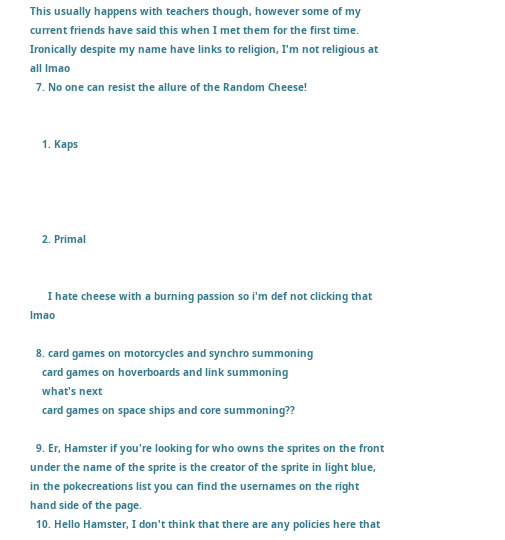This usually happens with teachers though, however some of my current friends have said this when I met them for the first time. Ironically despite my name have links to religion, I'm not religious at all lmao
  7. No one can resist the allure of the Random Cheese!


    1. Kaps




    2. Primal


      I hate cheese with a burning passion so i'm def not clicking that lmao

  8. card games on motorcycles and synchro summoning
    card games on hoverboards and link summoning
    what's next
    card games on space ships and core summoning??

  9. Er, Hamster if you're looking for who owns the sprites on the front under the name of the sprite is the creator of the sprite in light blue, in the pokecreations list you can find the usernames on the right hand side of the page.
  10. Hello Hamster, I don't think that there are any policies here that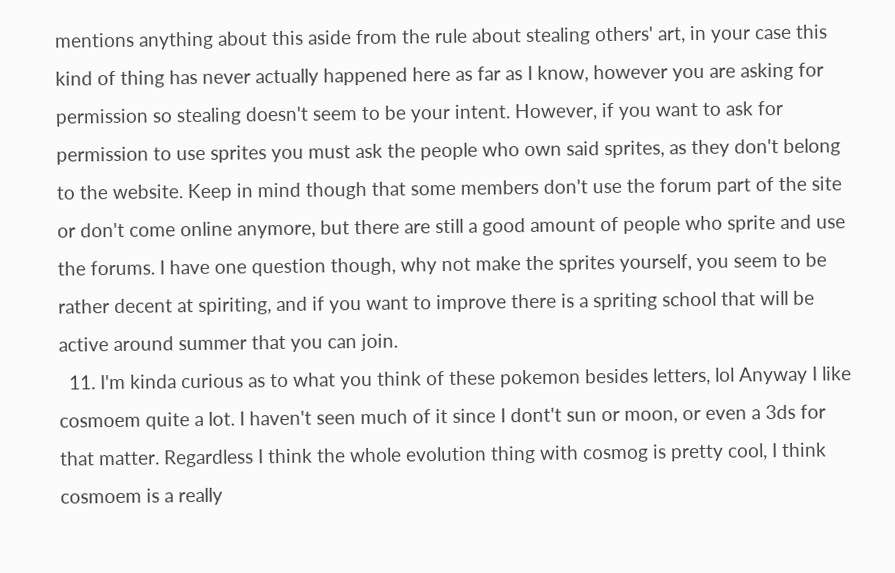mentions anything about this aside from the rule about stealing others' art, in your case this kind of thing has never actually happened here as far as I know, however you are asking for permission so stealing doesn't seem to be your intent. However, if you want to ask for permission to use sprites you must ask the people who own said sprites, as they don't belong to the website. Keep in mind though that some members don't use the forum part of the site or don't come online anymore, but there are still a good amount of people who sprite and use the forums. I have one question though, why not make the sprites yourself, you seem to be rather decent at spiriting, and if you want to improve there is a spriting school that will be active around summer that you can join.
  11. I'm kinda curious as to what you think of these pokemon besides letters, lol Anyway I like cosmoem quite a lot. I haven't seen much of it since I dont't sun or moon, or even a 3ds for that matter. Regardless I think the whole evolution thing with cosmog is pretty cool, I think cosmoem is a really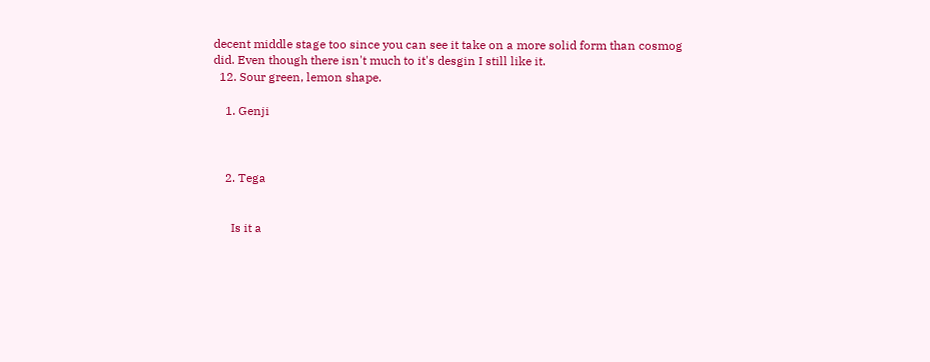decent middle stage too since you can see it take on a more solid form than cosmog did. Even though there isn't much to it's desgin I still like it.
  12. Sour green, lemon shape.

    1. Genji



    2. Tega


      Is it a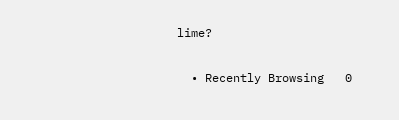lime?

  • Recently Browsing   0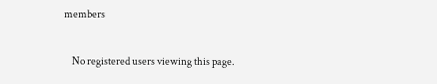members

    No registered users viewing this page.